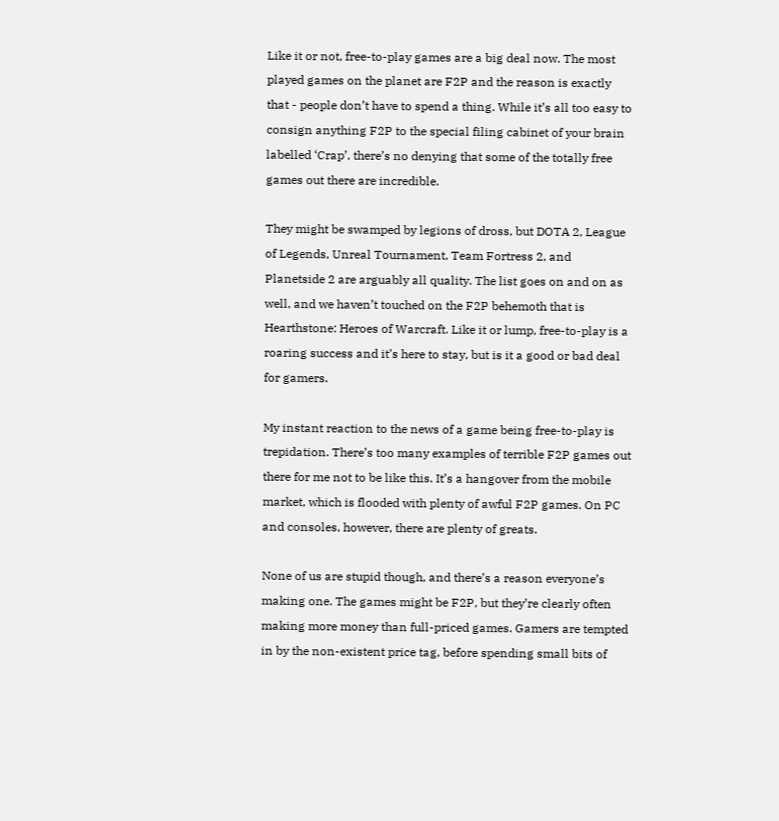Like it or not, free-to-play games are a big deal now. The most played games on the planet are F2P and the reason is exactly that - people don’t have to spend a thing. While it’s all too easy to consign anything F2P to the special filing cabinet of your brain labelled ‘Crap’, there’s no denying that some of the totally free games out there are incredible.

They might be swamped by legions of dross, but DOTA 2, League of Legends, Unreal Tournament, Team Fortress 2, and Planetside 2 are arguably all quality. The list goes on and on as well, and we haven’t touched on the F2P behemoth that is Hearthstone: Heroes of Warcraft. Like it or lump, free-to-play is a roaring success and it’s here to stay, but is it a good or bad deal for gamers.

My instant reaction to the news of a game being free-to-play is trepidation. There’s too many examples of terrible F2P games out there for me not to be like this. It’s a hangover from the mobile market, which is flooded with plenty of awful F2P games. On PC and consoles, however, there are plenty of greats.

None of us are stupid though, and there’s a reason everyone’s making one. The games might be F2P, but they’re clearly often making more money than full-priced games. Gamers are tempted in by the non-existent price tag, before spending small bits of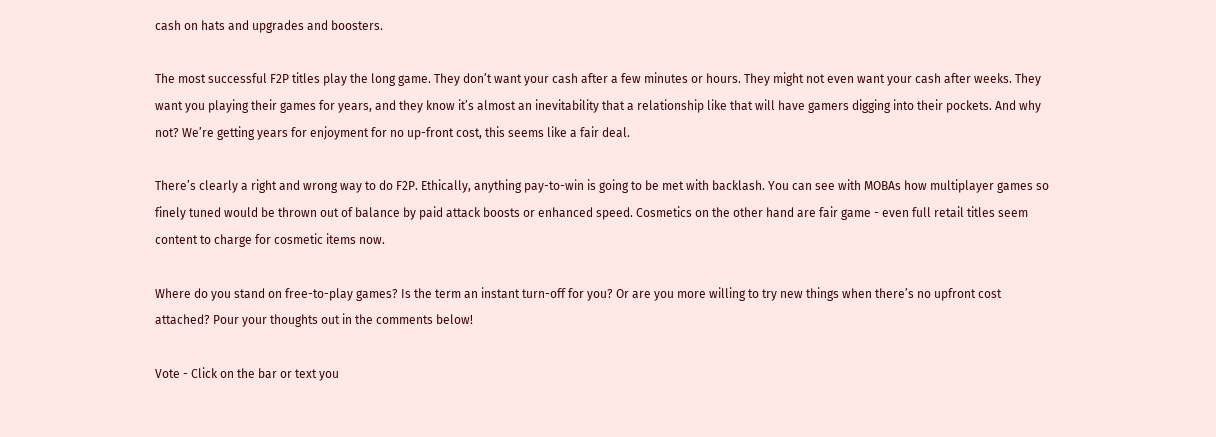cash on hats and upgrades and boosters.

The most successful F2P titles play the long game. They don’t want your cash after a few minutes or hours. They might not even want your cash after weeks. They want you playing their games for years, and they know it’s almost an inevitability that a relationship like that will have gamers digging into their pockets. And why not? We’re getting years for enjoyment for no up-front cost, this seems like a fair deal.

There’s clearly a right and wrong way to do F2P. Ethically, anything pay-to-win is going to be met with backlash. You can see with MOBAs how multiplayer games so finely tuned would be thrown out of balance by paid attack boosts or enhanced speed. Cosmetics on the other hand are fair game - even full retail titles seem content to charge for cosmetic items now.

Where do you stand on free-to-play games? Is the term an instant turn-off for you? Or are you more willing to try new things when there’s no upfront cost attached? Pour your thoughts out in the comments below!

Vote - Click on the bar or text you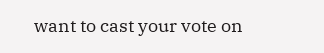want to cast your vote on